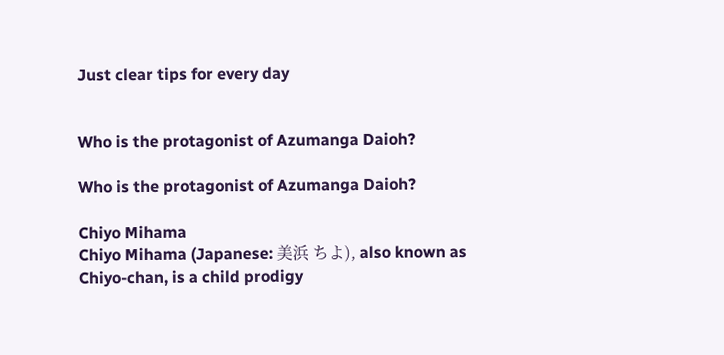Just clear tips for every day


Who is the protagonist of Azumanga Daioh?

Who is the protagonist of Azumanga Daioh?

Chiyo Mihama
Chiyo Mihama (Japanese: 美浜 ちよ), also known as Chiyo-chan, is a child prodigy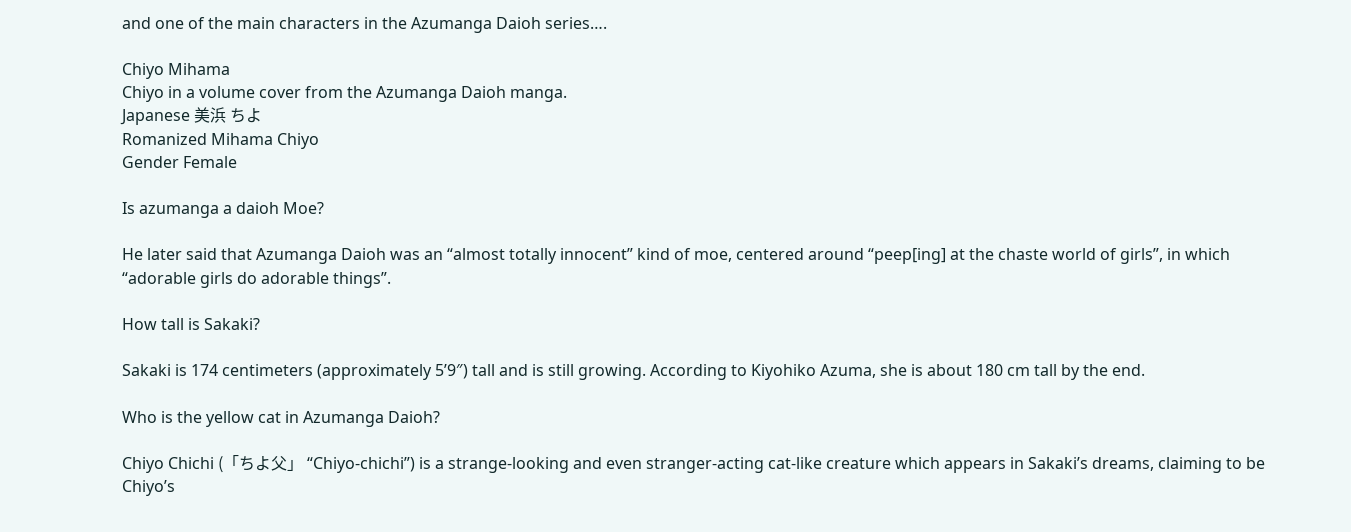and one of the main characters in the Azumanga Daioh series….

Chiyo Mihama
Chiyo in a volume cover from the Azumanga Daioh manga.
Japanese 美浜 ちよ
Romanized Mihama Chiyo
Gender Female

Is azumanga a daioh Moe?

He later said that Azumanga Daioh was an “almost totally innocent” kind of moe, centered around “peep[ing] at the chaste world of girls”, in which “adorable girls do adorable things”.

How tall is Sakaki?

Sakaki is 174 centimeters (approximately 5’9″) tall and is still growing. According to Kiyohiko Azuma, she is about 180 cm tall by the end.

Who is the yellow cat in Azumanga Daioh?

Chiyo Chichi (「ちよ父」 “Chiyo-chichi”) is a strange-looking and even stranger-acting cat-like creature which appears in Sakaki’s dreams, claiming to be Chiyo’s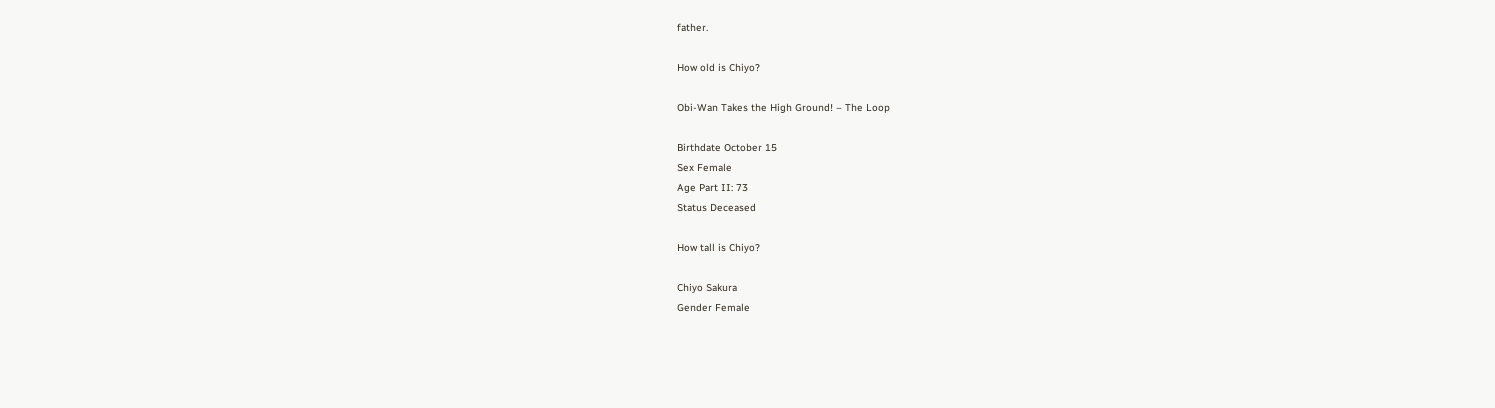father.

How old is Chiyo?

Obi-Wan Takes the High Ground! – The Loop

Birthdate October 15
Sex Female
Age Part II: 73
Status Deceased

How tall is Chiyo?

Chiyo Sakura
Gender Female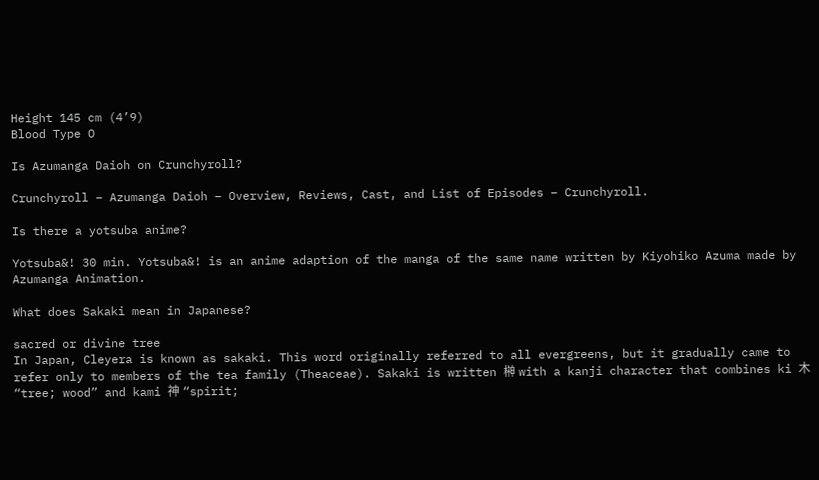Height 145 cm (4’9)
Blood Type O

Is Azumanga Daioh on Crunchyroll?

Crunchyroll – Azumanga Daioh – Overview, Reviews, Cast, and List of Episodes – Crunchyroll.

Is there a yotsuba anime?

Yotsuba&! 30 min. Yotsuba&! is an anime adaption of the manga of the same name written by Kiyohiko Azuma made by Azumanga Animation.

What does Sakaki mean in Japanese?

sacred or divine tree
In Japan, Cleyera is known as sakaki. This word originally referred to all evergreens, but it gradually came to refer only to members of the tea family (Theaceae). Sakaki is written 榊 with a kanji character that combines ki 木 “tree; wood” and kami 神 “spirit;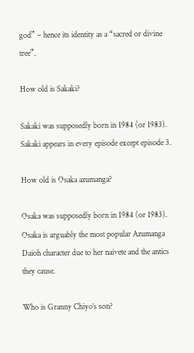god” – hence its identity as a “sacred or divine tree”.

How old is Sakaki?

Sakaki was supposedly born in 1984 (or 1983). Sakaki appears in every episode except episode 3.

How old is Osaka azumanga?

Osaka was supposedly born in 1984 (or 1983). Osaka is arguably the most popular Azumanga Daioh character due to her naivete and the antics they cause.

Who is Granny Chiyo’s son?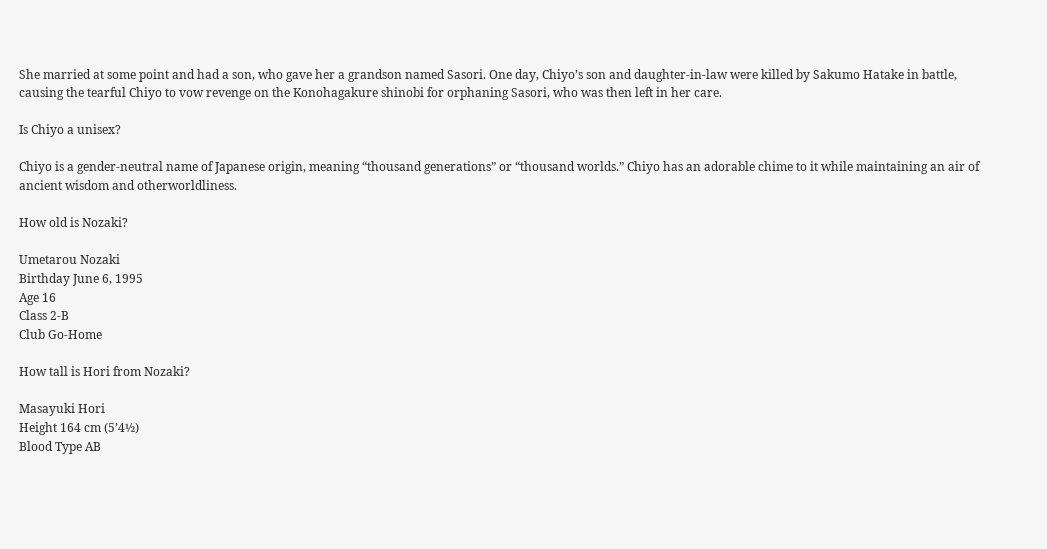She married at some point and had a son, who gave her a grandson named Sasori. One day, Chiyo’s son and daughter-in-law were killed by Sakumo Hatake in battle, causing the tearful Chiyo to vow revenge on the Konohagakure shinobi for orphaning Sasori, who was then left in her care.

Is Chiyo a unisex?

Chiyo is a gender-neutral name of Japanese origin, meaning “thousand generations” or “thousand worlds.” Chiyo has an adorable chime to it while maintaining an air of ancient wisdom and otherworldliness.

How old is Nozaki?

Umetarou Nozaki
Birthday June 6, 1995
Age 16
Class 2-B
Club Go-Home

How tall is Hori from Nozaki?

Masayuki Hori
Height 164 cm (5’4½)
Blood Type AB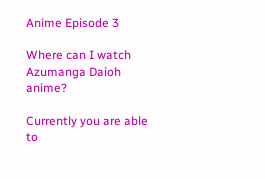Anime Episode 3

Where can I watch Azumanga Daioh anime?

Currently you are able to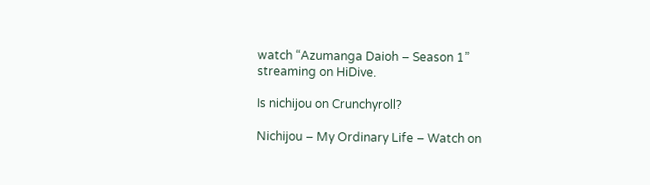watch “Azumanga Daioh – Season 1” streaming on HiDive.

Is nichijou on Crunchyroll?

Nichijou – My Ordinary Life – Watch on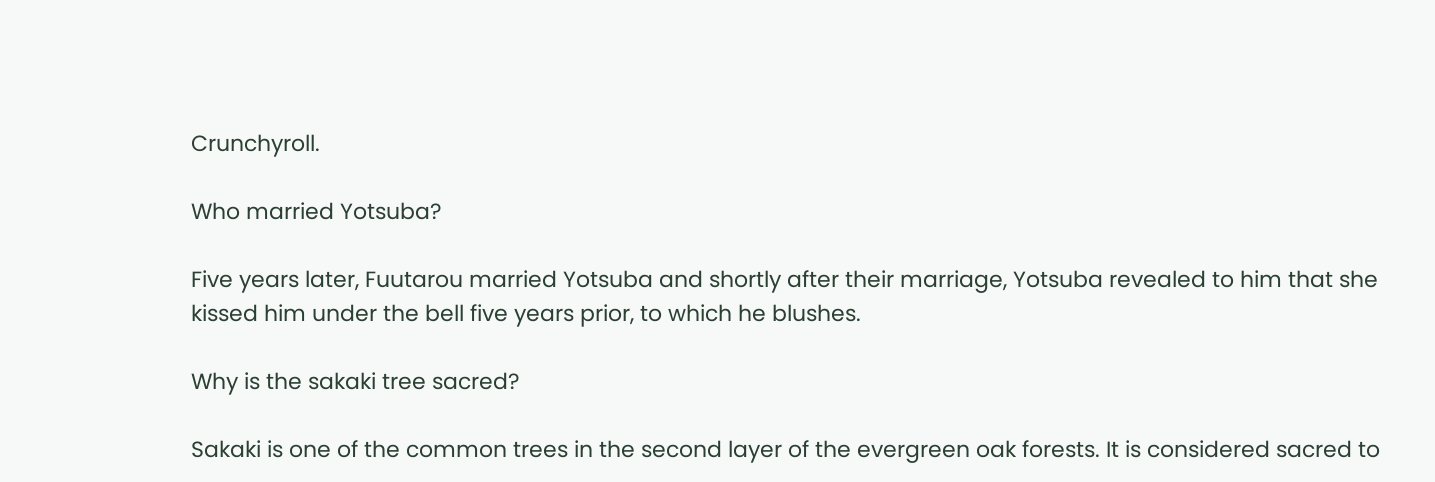Crunchyroll.

Who married Yotsuba?

Five years later, Fuutarou married Yotsuba and shortly after their marriage, Yotsuba revealed to him that she kissed him under the bell five years prior, to which he blushes.

Why is the sakaki tree sacred?

Sakaki is one of the common trees in the second layer of the evergreen oak forests. It is considered sacred to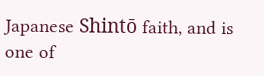Japanese Shintō faith, and is one of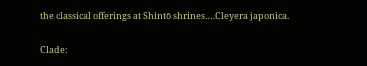the classical offerings at Shintō shrines….Cleyera japonica.

Clade: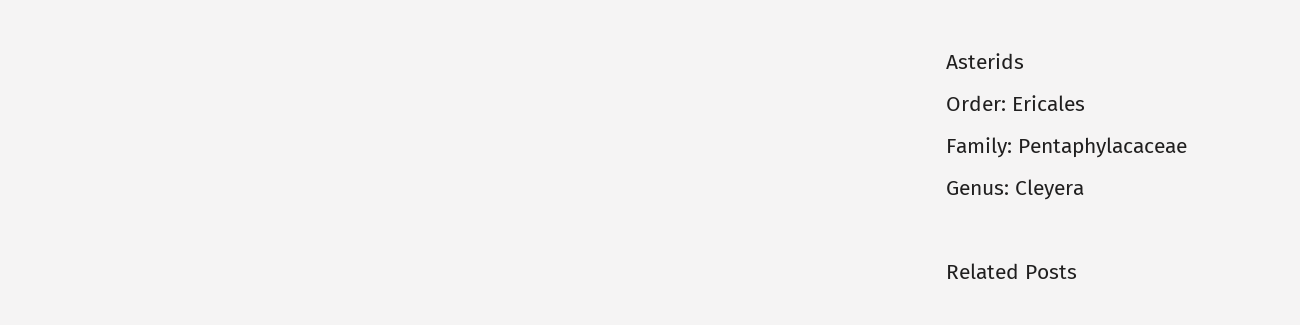Asterids
Order: Ericales
Family: Pentaphylacaceae
Genus: Cleyera

Related Posts